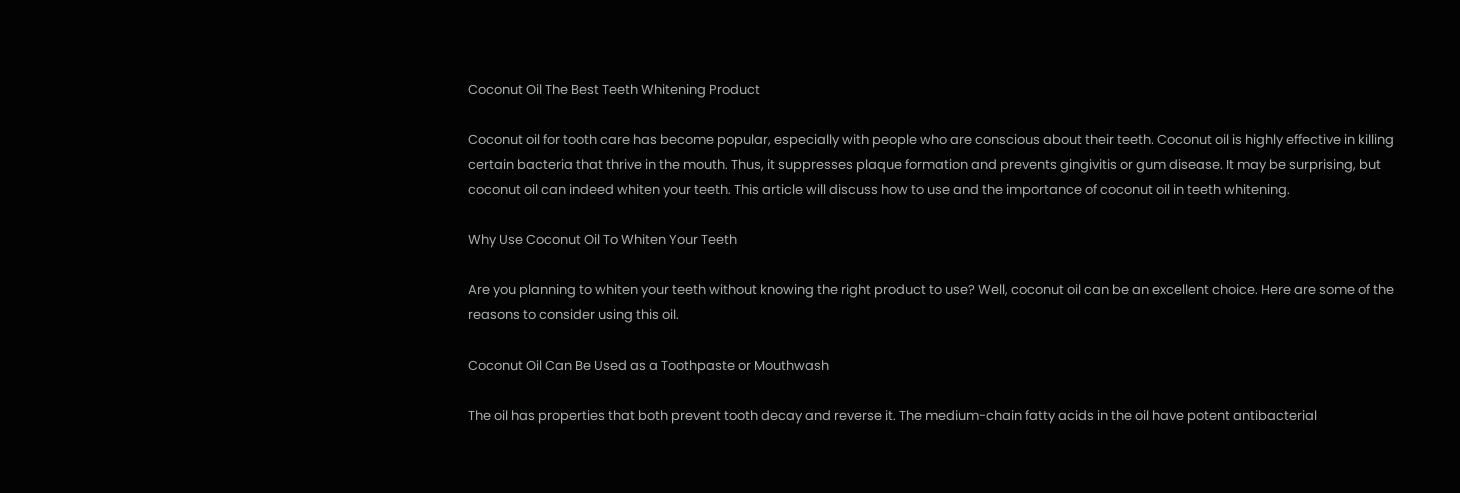Coconut Oil The Best Teeth Whitening Product

Coconut oil for tooth care has become popular, especially with people who are conscious about their teeth. Coconut oil is highly effective in killing certain bacteria that thrive in the mouth. Thus, it suppresses plaque formation and prevents gingivitis or gum disease. It may be surprising, but coconut oil can indeed whiten your teeth. This article will discuss how to use and the importance of coconut oil in teeth whitening.

Why Use Coconut Oil To Whiten Your Teeth

Are you planning to whiten your teeth without knowing the right product to use? Well, coconut oil can be an excellent choice. Here are some of the reasons to consider using this oil.

Coconut Oil Can Be Used as a Toothpaste or Mouthwash

The oil has properties that both prevent tooth decay and reverse it. The medium-chain fatty acids in the oil have potent antibacterial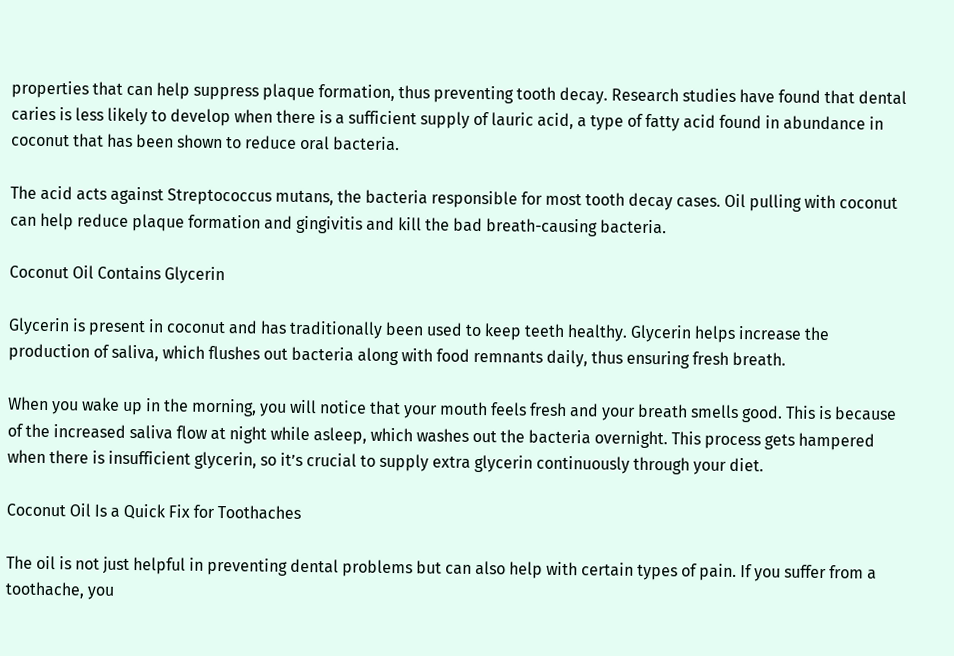properties that can help suppress plaque formation, thus preventing tooth decay. Research studies have found that dental caries is less likely to develop when there is a sufficient supply of lauric acid, a type of fatty acid found in abundance in coconut that has been shown to reduce oral bacteria.

The acid acts against Streptococcus mutans, the bacteria responsible for most tooth decay cases. Oil pulling with coconut can help reduce plaque formation and gingivitis and kill the bad breath-causing bacteria.

Coconut Oil Contains Glycerin

Glycerin is present in coconut and has traditionally been used to keep teeth healthy. Glycerin helps increase the production of saliva, which flushes out bacteria along with food remnants daily, thus ensuring fresh breath.

When you wake up in the morning, you will notice that your mouth feels fresh and your breath smells good. This is because of the increased saliva flow at night while asleep, which washes out the bacteria overnight. This process gets hampered when there is insufficient glycerin, so it’s crucial to supply extra glycerin continuously through your diet.

Coconut Oil Is a Quick Fix for Toothaches

The oil is not just helpful in preventing dental problems but can also help with certain types of pain. If you suffer from a toothache, you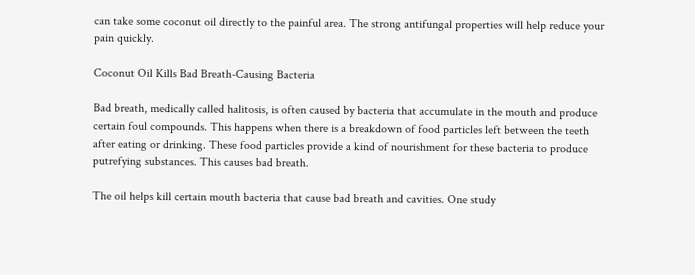can take some coconut oil directly to the painful area. The strong antifungal properties will help reduce your pain quickly.

Coconut Oil Kills Bad Breath-Causing Bacteria

Bad breath, medically called halitosis, is often caused by bacteria that accumulate in the mouth and produce certain foul compounds. This happens when there is a breakdown of food particles left between the teeth after eating or drinking. These food particles provide a kind of nourishment for these bacteria to produce putrefying substances. This causes bad breath.

The oil helps kill certain mouth bacteria that cause bad breath and cavities. One study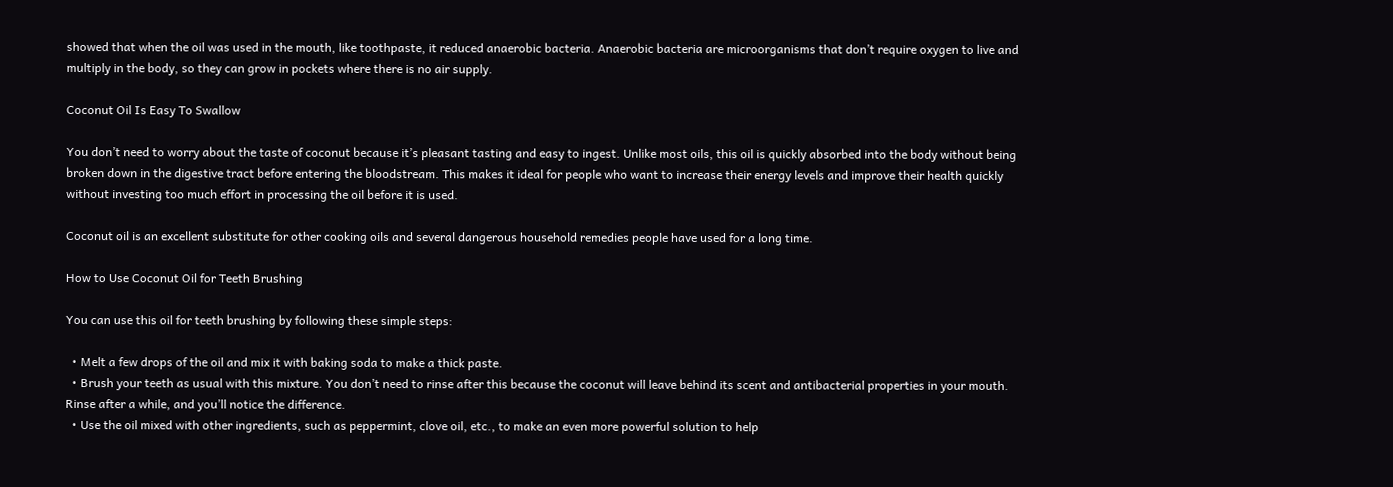showed that when the oil was used in the mouth, like toothpaste, it reduced anaerobic bacteria. Anaerobic bacteria are microorganisms that don’t require oxygen to live and multiply in the body, so they can grow in pockets where there is no air supply.

Coconut Oil Is Easy To Swallow

You don’t need to worry about the taste of coconut because it’s pleasant tasting and easy to ingest. Unlike most oils, this oil is quickly absorbed into the body without being broken down in the digestive tract before entering the bloodstream. This makes it ideal for people who want to increase their energy levels and improve their health quickly without investing too much effort in processing the oil before it is used.

Coconut oil is an excellent substitute for other cooking oils and several dangerous household remedies people have used for a long time.

How to Use Coconut Oil for Teeth Brushing

You can use this oil for teeth brushing by following these simple steps:

  • Melt a few drops of the oil and mix it with baking soda to make a thick paste.
  • Brush your teeth as usual with this mixture. You don’t need to rinse after this because the coconut will leave behind its scent and antibacterial properties in your mouth. Rinse after a while, and you’ll notice the difference.
  • Use the oil mixed with other ingredients, such as peppermint, clove oil, etc., to make an even more powerful solution to help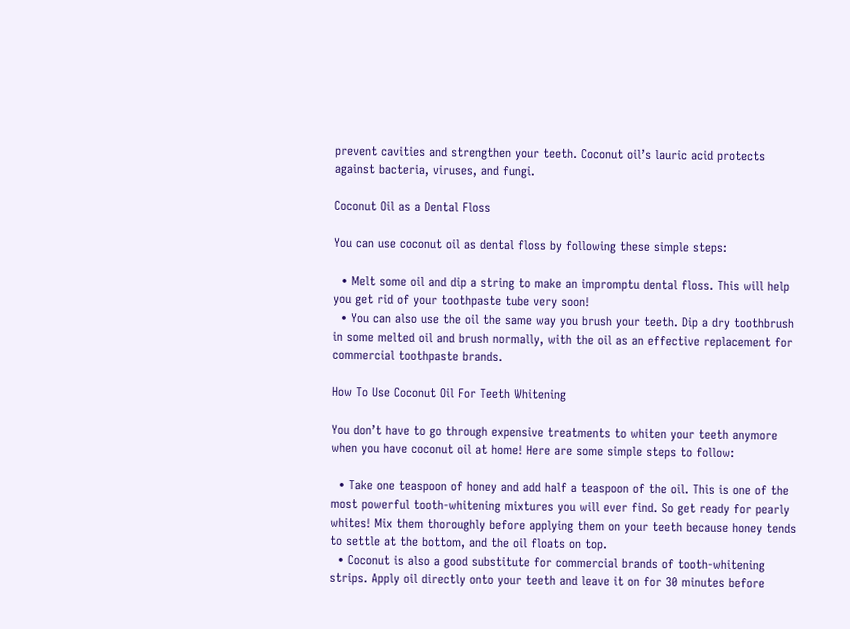prevent cavities and strengthen your teeth. Coconut oil’s lauric acid protects against bacteria, viruses, and fungi.

Coconut Oil as a Dental Floss

You can use coconut oil as dental floss by following these simple steps:

  • Melt some oil and dip a string to make an impromptu dental floss. This will help you get rid of your toothpaste tube very soon!
  • You can also use the oil the same way you brush your teeth. Dip a dry toothbrush in some melted oil and brush normally, with the oil as an effective replacement for commercial toothpaste brands.

How To Use Coconut Oil For Teeth Whitening

You don’t have to go through expensive treatments to whiten your teeth anymore when you have coconut oil at home! Here are some simple steps to follow:

  • Take one teaspoon of honey and add half a teaspoon of the oil. This is one of the most powerful tooth-whitening mixtures you will ever find. So get ready for pearly whites! Mix them thoroughly before applying them on your teeth because honey tends to settle at the bottom, and the oil floats on top.
  • Coconut is also a good substitute for commercial brands of tooth-whitening strips. Apply oil directly onto your teeth and leave it on for 30 minutes before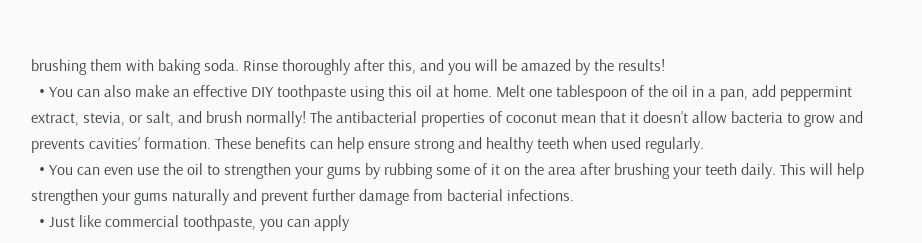brushing them with baking soda. Rinse thoroughly after this, and you will be amazed by the results!
  • You can also make an effective DIY toothpaste using this oil at home. Melt one tablespoon of the oil in a pan, add peppermint extract, stevia, or salt, and brush normally! The antibacterial properties of coconut mean that it doesn’t allow bacteria to grow and prevents cavities’ formation. These benefits can help ensure strong and healthy teeth when used regularly.
  • You can even use the oil to strengthen your gums by rubbing some of it on the area after brushing your teeth daily. This will help strengthen your gums naturally and prevent further damage from bacterial infections.
  • Just like commercial toothpaste, you can apply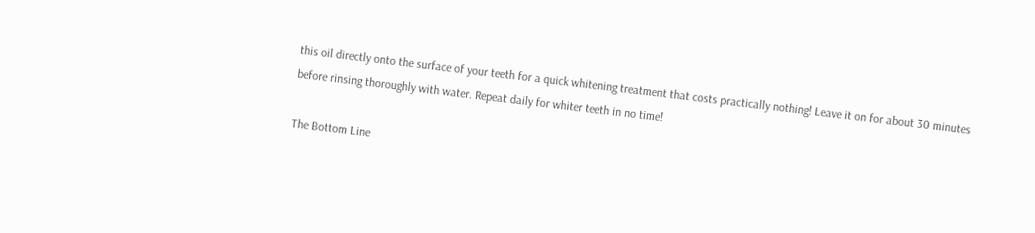this oil directly onto the surface of your teeth for a quick whitening treatment that costs practically nothing! Leave it on for about 30 minutes before rinsing thoroughly with water. Repeat daily for whiter teeth in no time!

The Bottom Line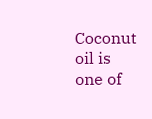Coconut oil is one of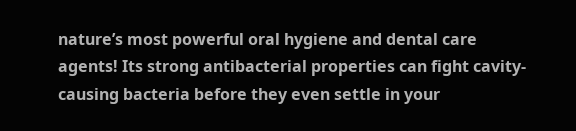nature’s most powerful oral hygiene and dental care agents! Its strong antibacterial properties can fight cavity-causing bacteria before they even settle in your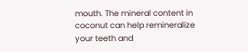mouth. The mineral content in coconut can help remineralize your teeth and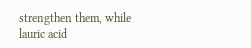strengthen them, while lauric acid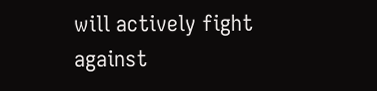will actively fight against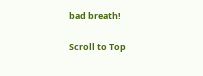bad breath!

Scroll to Top